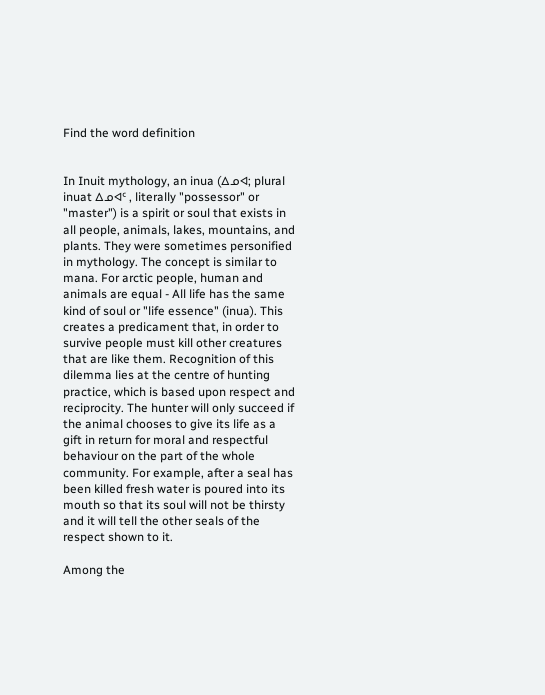Find the word definition


In Inuit mythology, an inua (ᐃᓄᐊ; plural inuat ᐃᓄᐊᑦ , literally "possessor" or "master") is a spirit or soul that exists in all people, animals, lakes, mountains, and plants. They were sometimes personified in mythology. The concept is similar to mana. For arctic people, human and animals are equal - All life has the same kind of soul or "life essence" (inua). This creates a predicament that, in order to survive people must kill other creatures that are like them. Recognition of this dilemma lies at the centre of hunting practice, which is based upon respect and reciprocity. The hunter will only succeed if the animal chooses to give its life as a gift in return for moral and respectful behaviour on the part of the whole community. For example, after a seal has been killed fresh water is poured into its mouth so that its soul will not be thirsty and it will tell the other seals of the respect shown to it.

Among the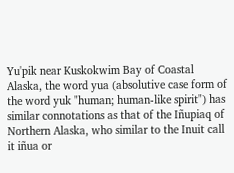Yu'pik near Kuskokwim Bay of Coastal Alaska, the word yua (absolutive case form of the word yuk "human; human-like spirit") has similar connotations as that of the Iñupiaq of Northern Alaska, who similar to the Inuit call it iñua or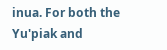inua. For both the Yu'piak and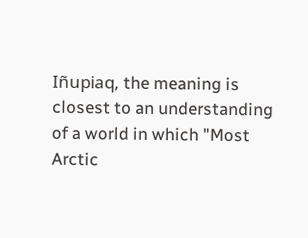Iñupiaq, the meaning is closest to an understanding of a world in which "Most Arctic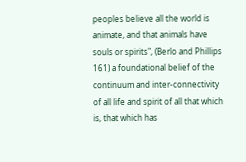peoples believe all the world is animate, and that animals have souls or spirits", (Berlo and Phillips 161) a foundational belief of the continuum and inter-connectivity of all life and spirit of all that which is, that which has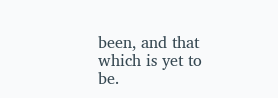been, and that which is yet to be.